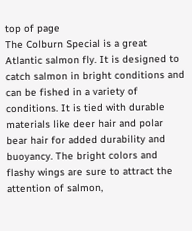top of page
The Colburn Special is a great Atlantic salmon fly. It is designed to catch salmon in bright conditions and can be fished in a variety of conditions. It is tied with durable materials like deer hair and polar bear hair for added durability and buoyancy. The bright colors and flashy wings are sure to attract the attention of salmon,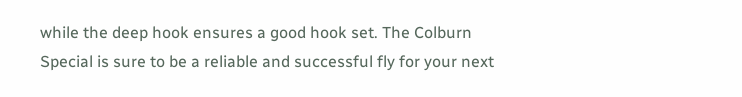while the deep hook ensures a good hook set. The Colburn Special is sure to be a reliable and successful fly for your next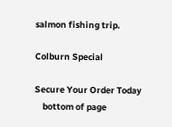salmon fishing trip.

Colburn Special

Secure Your Order Today
    bottom of page